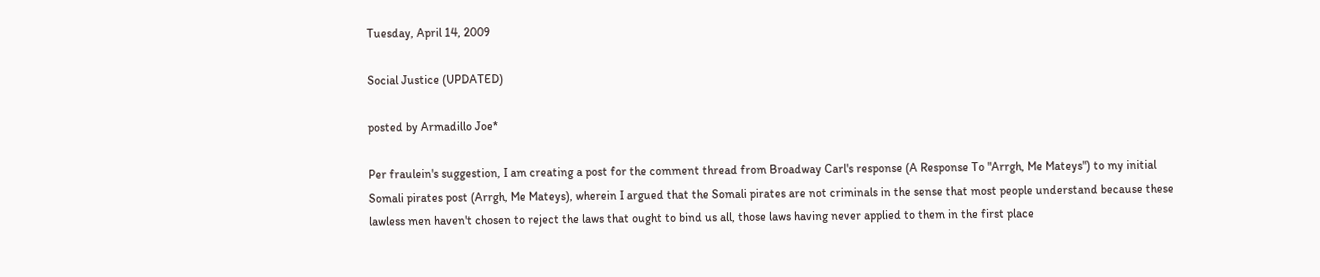Tuesday, April 14, 2009

Social Justice (UPDATED)

posted by Armadillo Joe*

Per fraulein's suggestion, I am creating a post for the comment thread from Broadway Carl's response (A Response To "Arrgh, Me Mateys") to my initial Somali pirates post (Arrgh, Me Mateys), wherein I argued that the Somali pirates are not criminals in the sense that most people understand because these lawless men haven't chosen to reject the laws that ought to bind us all, those laws having never applied to them in the first place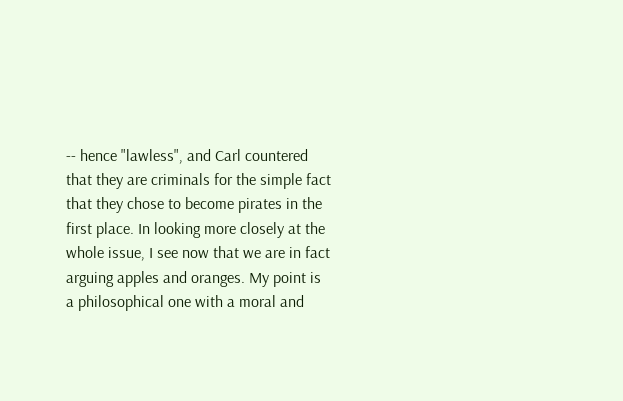-- hence "lawless", and Carl countered that they are criminals for the simple fact that they chose to become pirates in the first place. In looking more closely at the whole issue, I see now that we are in fact arguing apples and oranges. My point is a philosophical one with a moral and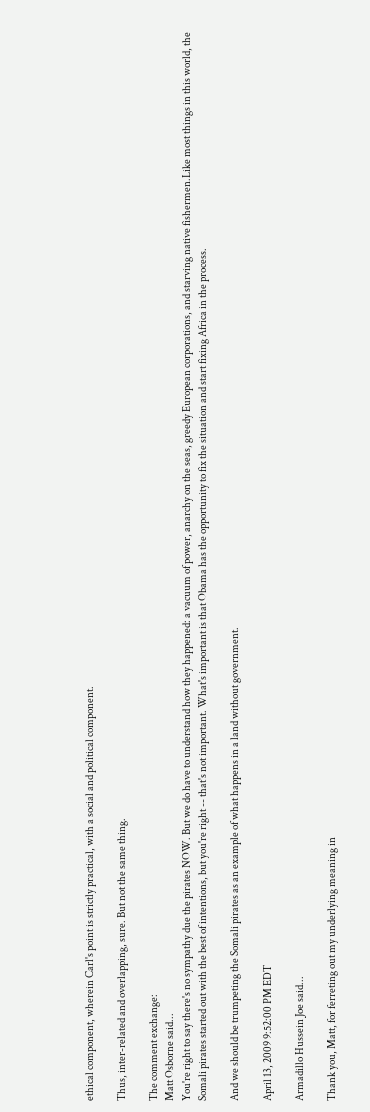ethical component, wherein Carl's point is strictly practical, with a social and political component.

Thus, inter-related and overlapping, sure. But not the same thing.

The comment exchange:
Matt Osborne said...
You're right to say there's no sympathy due the pirates NOW. But we do have to understand how they happened: a vacuum of power, anarchy on the seas, greedy European corporations, and starving native fishermen.Like most things in this world, the Somali pirates started out with the best of intentions, but you're right -- that's not important. What's important is that Obama has the opportunity to fix the situation and start fixing Africa in the process.

And we should be trumpeting the Somali pirates as an example of what happens in a land without government.

April 13, 2009 9:52:00 PM EDT

Armadillo Hussein Joe said...

Thank you, Matt, for ferreting out my underlying meaning in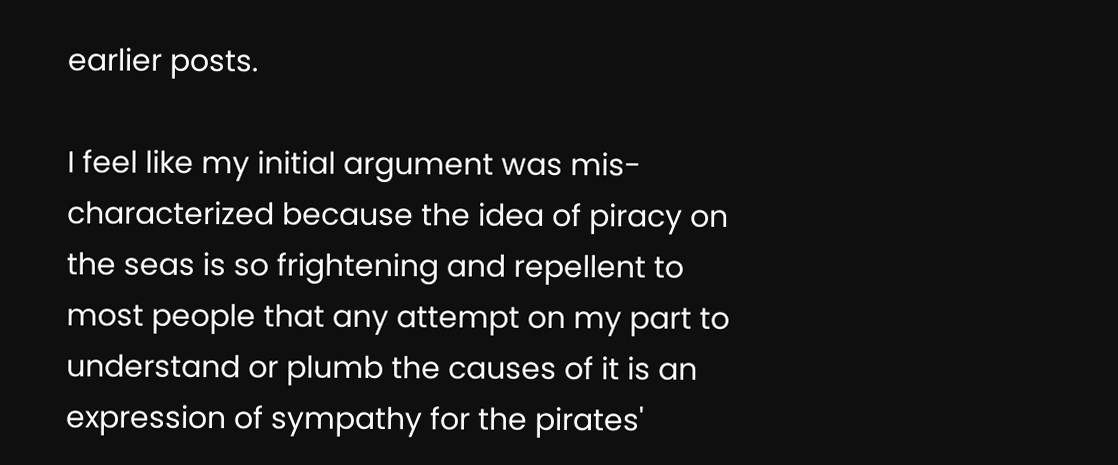earlier posts.

I feel like my initial argument was mis-characterized because the idea of piracy on the seas is so frightening and repellent to most people that any attempt on my part to understand or plumb the causes of it is an expression of sympathy for the pirates'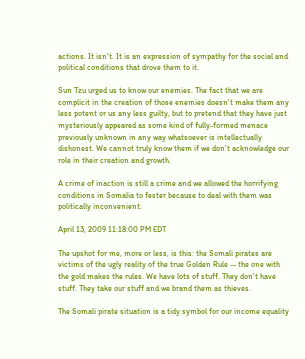actions. It isn't. It is an expression of sympathy for the social and political conditions that drove them to it.

Sun Tzu urged us to know our enemies. The fact that we are complicit in the creation of those enemies doesn't make them any less potent or us any less guilty, but to pretend that they have just mysteriously appeared as some kind of fully-formed menace previously unknown in any way whatsoever is intellectually dishonest. We cannot truly know them if we don't acknowledge our role in their creation and growth.

A crime of inaction is still a crime and we allowed the horrifying conditions in Somalia to fester because to deal with them was politically inconvenient.

April 13, 2009 11:18:00 PM EDT

The upshot for me, more or less, is this: the Somali pirates are victims of the ugly reality of the true Golden Rule -- the one with the gold makes the rules. We have lots of stuff. They don't have stuff. They take our stuff and we brand them as thieves.

The Somali pirate situation is a tidy symbol for our income equality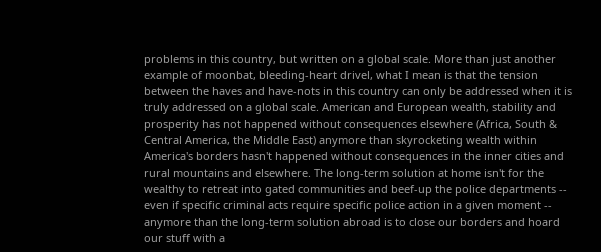problems in this country, but written on a global scale. More than just another example of moonbat, bleeding-heart drivel, what I mean is that the tension between the haves and have-nots in this country can only be addressed when it is truly addressed on a global scale. American and European wealth, stability and prosperity has not happened without consequences elsewhere (Africa, South & Central America, the Middle East) anymore than skyrocketing wealth within America's borders hasn't happened without consequences in the inner cities and rural mountains and elsewhere. The long-term solution at home isn't for the wealthy to retreat into gated communities and beef-up the police departments -- even if specific criminal acts require specific police action in a given moment -- anymore than the long-term solution abroad is to close our borders and hoard our stuff with a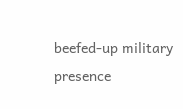beefed-up military presence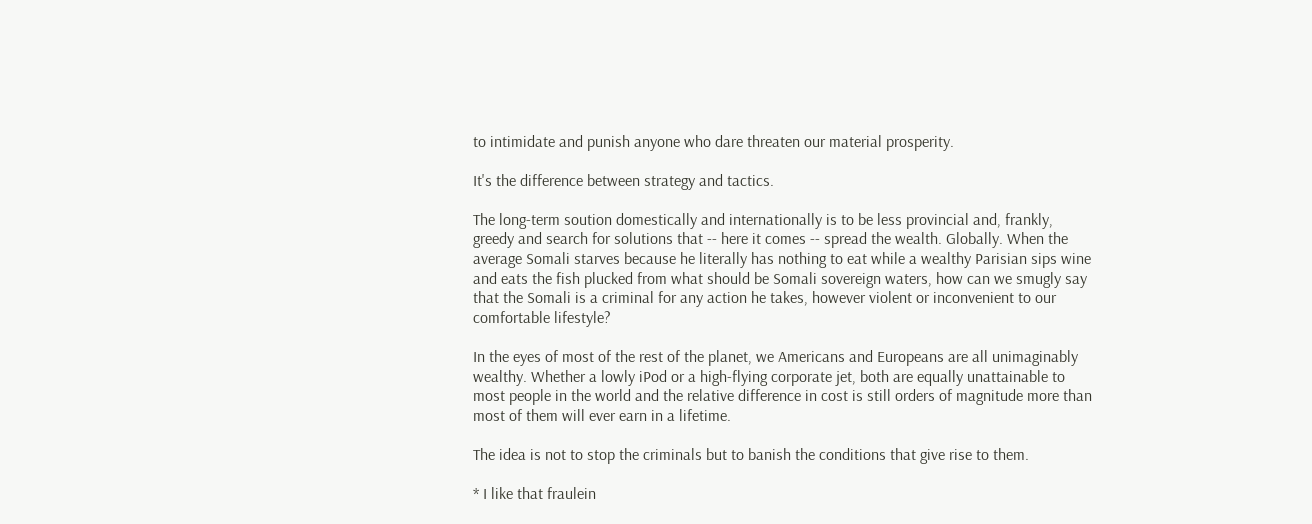to intimidate and punish anyone who dare threaten our material prosperity.

It's the difference between strategy and tactics.

The long-term soution domestically and internationally is to be less provincial and, frankly, greedy and search for solutions that -- here it comes -- spread the wealth. Globally. When the average Somali starves because he literally has nothing to eat while a wealthy Parisian sips wine and eats the fish plucked from what should be Somali sovereign waters, how can we smugly say that the Somali is a criminal for any action he takes, however violent or inconvenient to our comfortable lifestyle?

In the eyes of most of the rest of the planet, we Americans and Europeans are all unimaginably wealthy. Whether a lowly iPod or a high-flying corporate jet, both are equally unattainable to most people in the world and the relative difference in cost is still orders of magnitude more than most of them will ever earn in a lifetime.

The idea is not to stop the criminals but to banish the conditions that give rise to them.

* I like that fraulein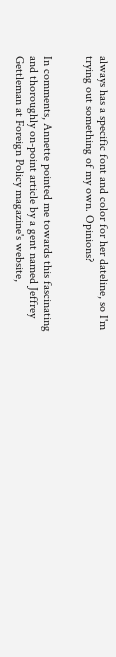always has a specific font and color for her dateline, so I'm trying out something of my own. Opinions?


In comments, Annette pointed me towards this fascinating and thoroughly on-point article by a gent named Jeffrey Gettleman at Foreign Policy magazine's website,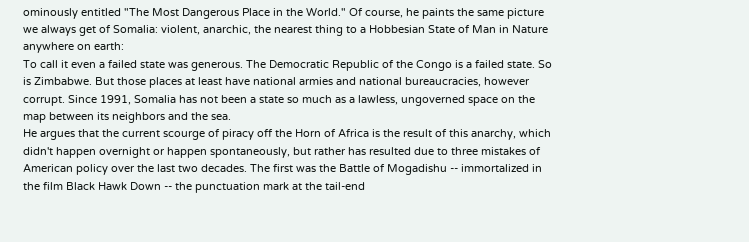ominously entitled "The Most Dangerous Place in the World." Of course, he paints the same picture we always get of Somalia: violent, anarchic, the nearest thing to a Hobbesian State of Man in Nature anywhere on earth:
To call it even a failed state was generous. The Democratic Republic of the Congo is a failed state. So is Zimbabwe. But those places at least have national armies and national bureaucracies, however corrupt. Since 1991, Somalia has not been a state so much as a lawless, ungoverned space on the map between its neighbors and the sea.
He argues that the current scourge of piracy off the Horn of Africa is the result of this anarchy, which didn't happen overnight or happen spontaneously, but rather has resulted due to three mistakes of American policy over the last two decades. The first was the Battle of Mogadishu -- immortalized in the film Black Hawk Down -- the punctuation mark at the tail-end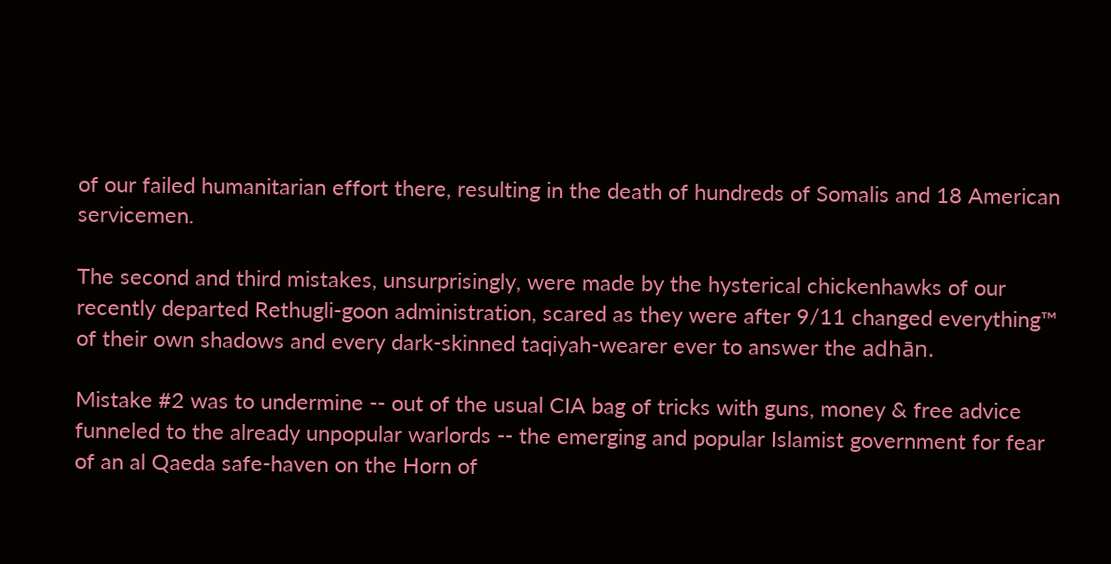of our failed humanitarian effort there, resulting in the death of hundreds of Somalis and 18 American servicemen.

The second and third mistakes, unsurprisingly, were made by the hysterical chickenhawks of our recently departed Rethugli-goon administration, scared as they were after 9/11 changed everything™ of their own shadows and every dark-skinned taqiyah-wearer ever to answer the adhān.

Mistake #2 was to undermine -- out of the usual CIA bag of tricks with guns, money & free advice funneled to the already unpopular warlords -- the emerging and popular Islamist government for fear of an al Qaeda safe-haven on the Horn of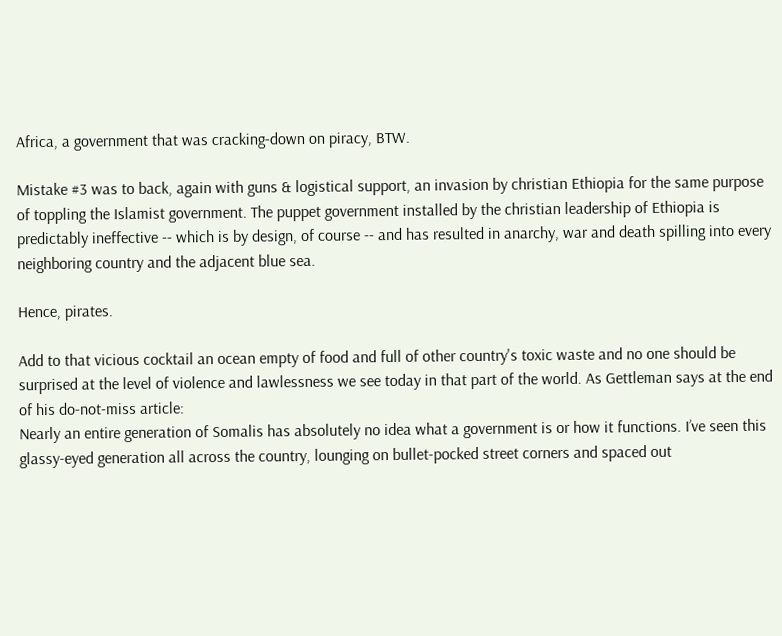Africa, a government that was cracking-down on piracy, BTW.

Mistake #3 was to back, again with guns & logistical support, an invasion by christian Ethiopia for the same purpose of toppling the Islamist government. The puppet government installed by the christian leadership of Ethiopia is predictably ineffective -- which is by design, of course -- and has resulted in anarchy, war and death spilling into every neighboring country and the adjacent blue sea.

Hence, pirates.

Add to that vicious cocktail an ocean empty of food and full of other country's toxic waste and no one should be surprised at the level of violence and lawlessness we see today in that part of the world. As Gettleman says at the end of his do-not-miss article:
Nearly an entire generation of Somalis has absolutely no idea what a government is or how it functions. I’ve seen this glassy-eyed generation all across the country, lounging on bullet-pocked street corners and spaced out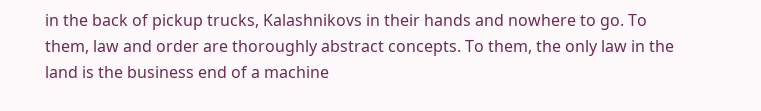in the back of pickup trucks, Kalashnikovs in their hands and nowhere to go. To them, law and order are thoroughly abstract concepts. To them, the only law in the land is the business end of a machine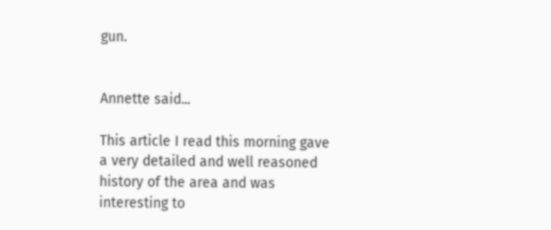gun.


Annette said...

This article I read this morning gave a very detailed and well reasoned history of the area and was interesting to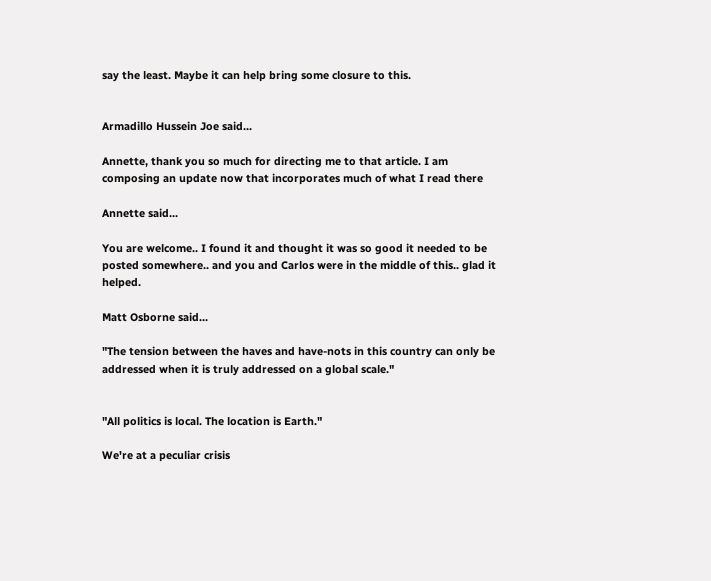say the least. Maybe it can help bring some closure to this.


Armadillo Hussein Joe said...

Annette, thank you so much for directing me to that article. I am composing an update now that incorporates much of what I read there

Annette said...

You are welcome.. I found it and thought it was so good it needed to be posted somewhere.. and you and Carlos were in the middle of this.. glad it helped.

Matt Osborne said...

"The tension between the haves and have-nots in this country can only be addressed when it is truly addressed on a global scale."


"All politics is local. The location is Earth."

We're at a peculiar crisis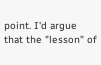point. I'd argue that the "lesson" of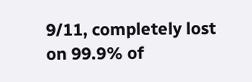9/11, completely lost on 99.9% of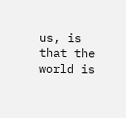us, is that the world is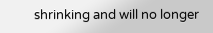shrinking and will no longer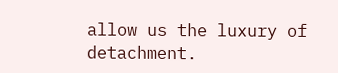allow us the luxury of detachment.